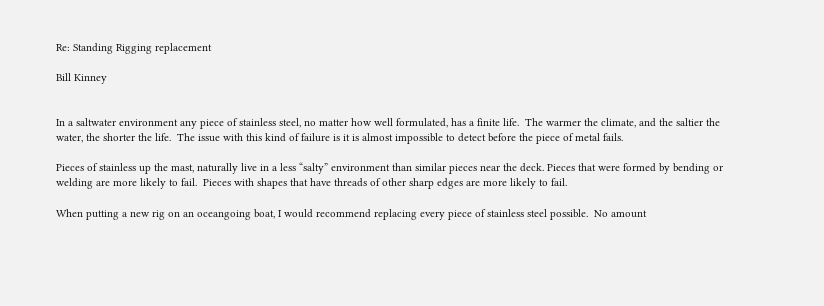Re: Standing Rigging replacement

Bill Kinney


In a saltwater environment any piece of stainless steel, no matter how well formulated, has a finite life.  The warmer the climate, and the saltier the water, the shorter the life.  The issue with this kind of failure is it is almost impossible to detect before the piece of metal fails.

Pieces of stainless up the mast, naturally live in a less “salty” environment than similar pieces near the deck. Pieces that were formed by bending or welding are more likely to fail.  Pieces with shapes that have threads of other sharp edges are more likely to fail.

When putting a new rig on an oceangoing boat, I would recommend replacing every piece of stainless steel possible.  No amount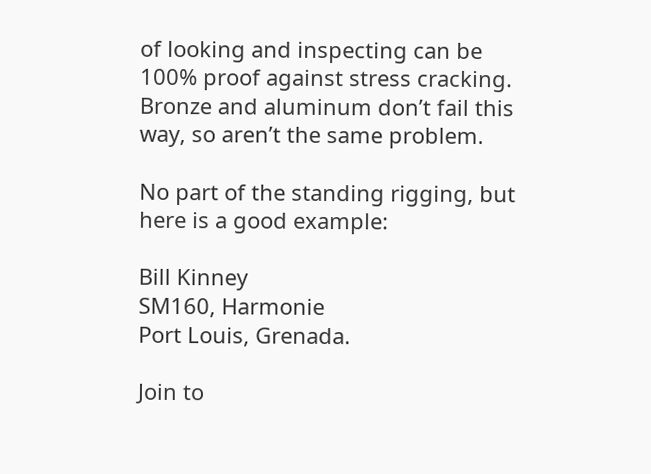of looking and inspecting can be 100% proof against stress cracking. Bronze and aluminum don’t fail this way, so aren’t the same problem.

No part of the standing rigging, but here is a good example:

Bill Kinney
SM160, Harmonie
Port Louis, Grenada.

Join to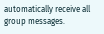automatically receive all group messages.